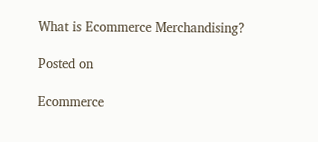What is Ecommerce Merchandising?

Posted on

Ecommerce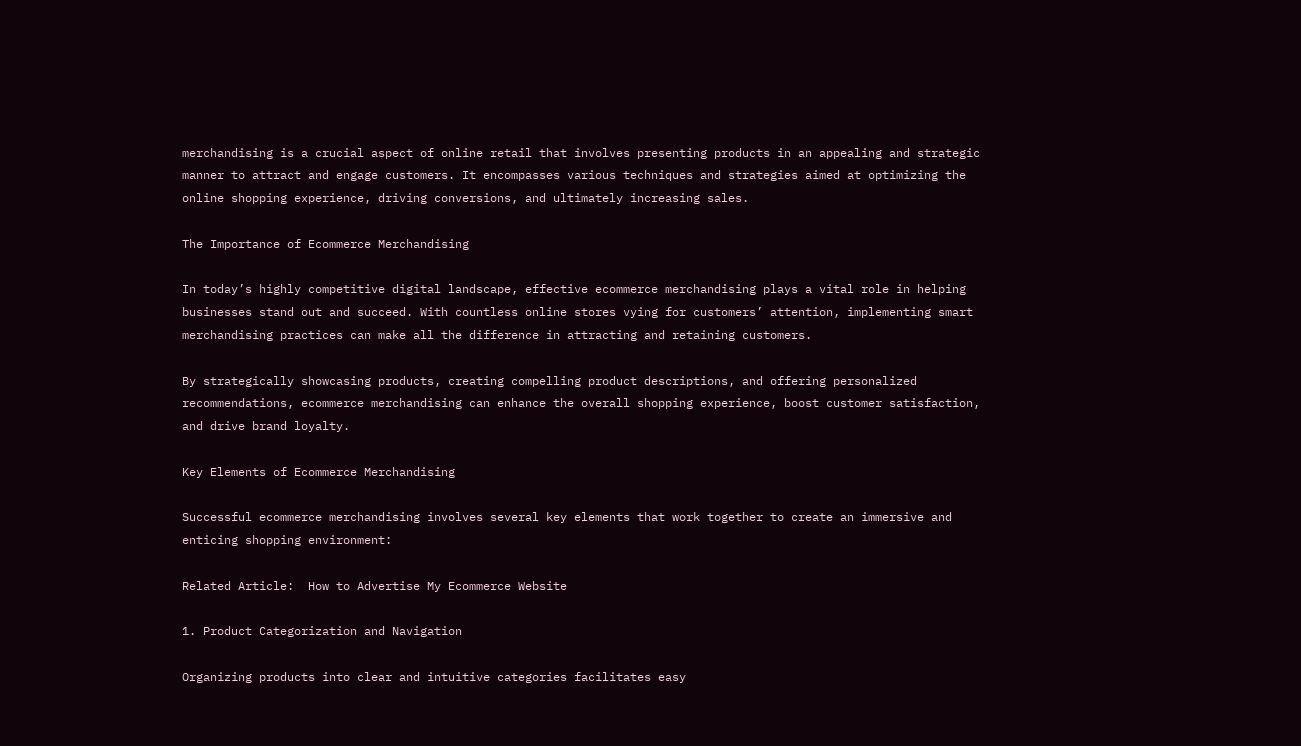merchandising is a crucial aspect of online retail that involves presenting products in an appealing and strategic manner to attract and engage customers. It encompasses various techniques and strategies aimed at optimizing the online shopping experience, driving conversions, and ultimately increasing sales.

The Importance of Ecommerce Merchandising

In today’s highly competitive digital landscape, effective ecommerce merchandising plays a vital role in helping businesses stand out and succeed. With countless online stores vying for customers’ attention, implementing smart merchandising practices can make all the difference in attracting and retaining customers.

By strategically showcasing products, creating compelling product descriptions, and offering personalized recommendations, ecommerce merchandising can enhance the overall shopping experience, boost customer satisfaction, and drive brand loyalty.

Key Elements of Ecommerce Merchandising

Successful ecommerce merchandising involves several key elements that work together to create an immersive and enticing shopping environment:

Related Article:  How to Advertise My Ecommerce Website

1. Product Categorization and Navigation

Organizing products into clear and intuitive categories facilitates easy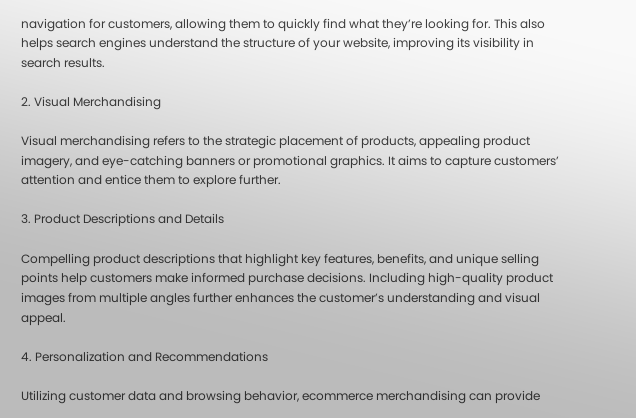navigation for customers, allowing them to quickly find what they’re looking for. This also helps search engines understand the structure of your website, improving its visibility in search results.

2. Visual Merchandising

Visual merchandising refers to the strategic placement of products, appealing product imagery, and eye-catching banners or promotional graphics. It aims to capture customers’ attention and entice them to explore further.

3. Product Descriptions and Details

Compelling product descriptions that highlight key features, benefits, and unique selling points help customers make informed purchase decisions. Including high-quality product images from multiple angles further enhances the customer’s understanding and visual appeal.

4. Personalization and Recommendations

Utilizing customer data and browsing behavior, ecommerce merchandising can provide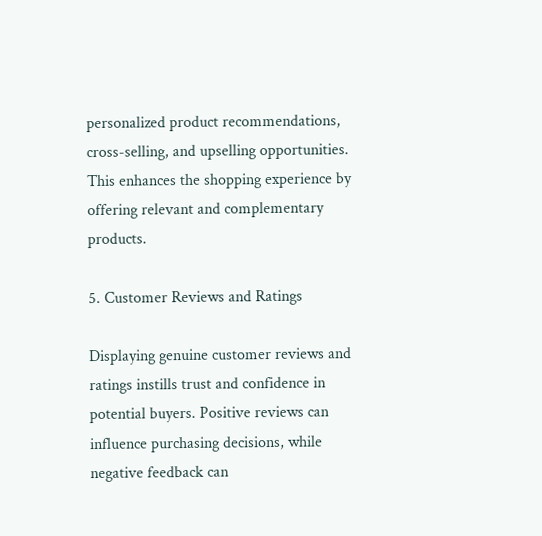personalized product recommendations, cross-selling, and upselling opportunities. This enhances the shopping experience by offering relevant and complementary products.

5. Customer Reviews and Ratings

Displaying genuine customer reviews and ratings instills trust and confidence in potential buyers. Positive reviews can influence purchasing decisions, while negative feedback can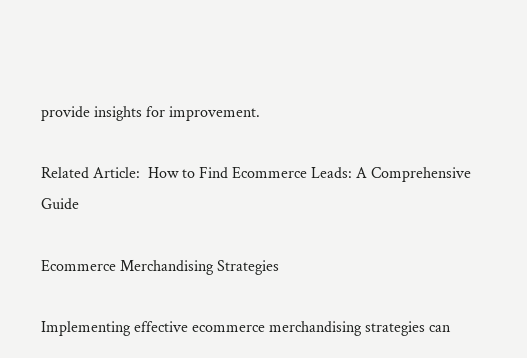provide insights for improvement.

Related Article:  How to Find Ecommerce Leads: A Comprehensive Guide

Ecommerce Merchandising Strategies

Implementing effective ecommerce merchandising strategies can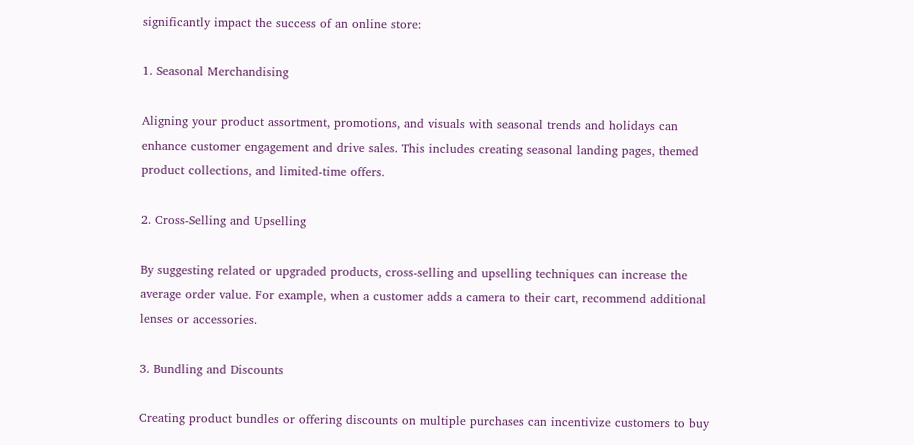significantly impact the success of an online store:

1. Seasonal Merchandising

Aligning your product assortment, promotions, and visuals with seasonal trends and holidays can enhance customer engagement and drive sales. This includes creating seasonal landing pages, themed product collections, and limited-time offers.

2. Cross-Selling and Upselling

By suggesting related or upgraded products, cross-selling and upselling techniques can increase the average order value. For example, when a customer adds a camera to their cart, recommend additional lenses or accessories.

3. Bundling and Discounts

Creating product bundles or offering discounts on multiple purchases can incentivize customers to buy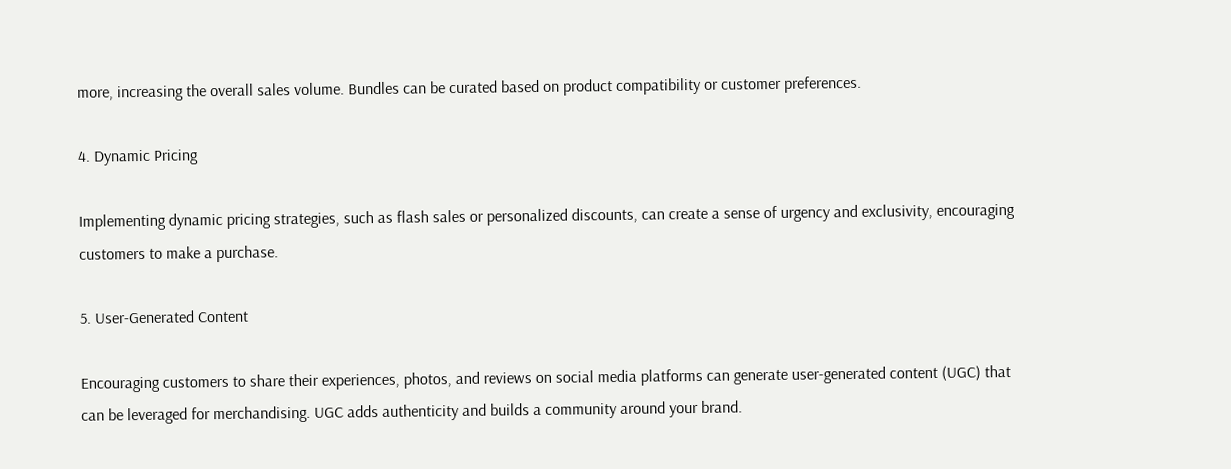more, increasing the overall sales volume. Bundles can be curated based on product compatibility or customer preferences.

4. Dynamic Pricing

Implementing dynamic pricing strategies, such as flash sales or personalized discounts, can create a sense of urgency and exclusivity, encouraging customers to make a purchase.

5. User-Generated Content

Encouraging customers to share their experiences, photos, and reviews on social media platforms can generate user-generated content (UGC) that can be leveraged for merchandising. UGC adds authenticity and builds a community around your brand.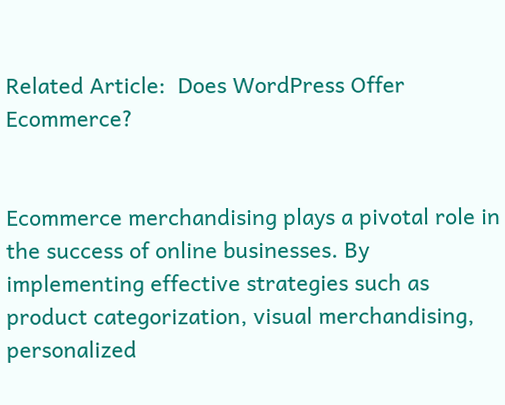Related Article:  Does WordPress Offer Ecommerce?


Ecommerce merchandising plays a pivotal role in the success of online businesses. By implementing effective strategies such as product categorization, visual merchandising, personalized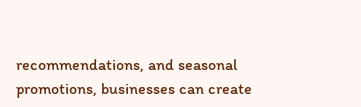recommendations, and seasonal promotions, businesses can create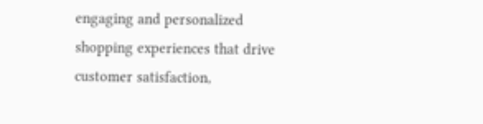engaging and personalized shopping experiences that drive customer satisfaction,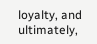loyalty, and ultimately,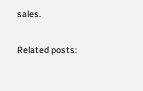sales.

Related posts: